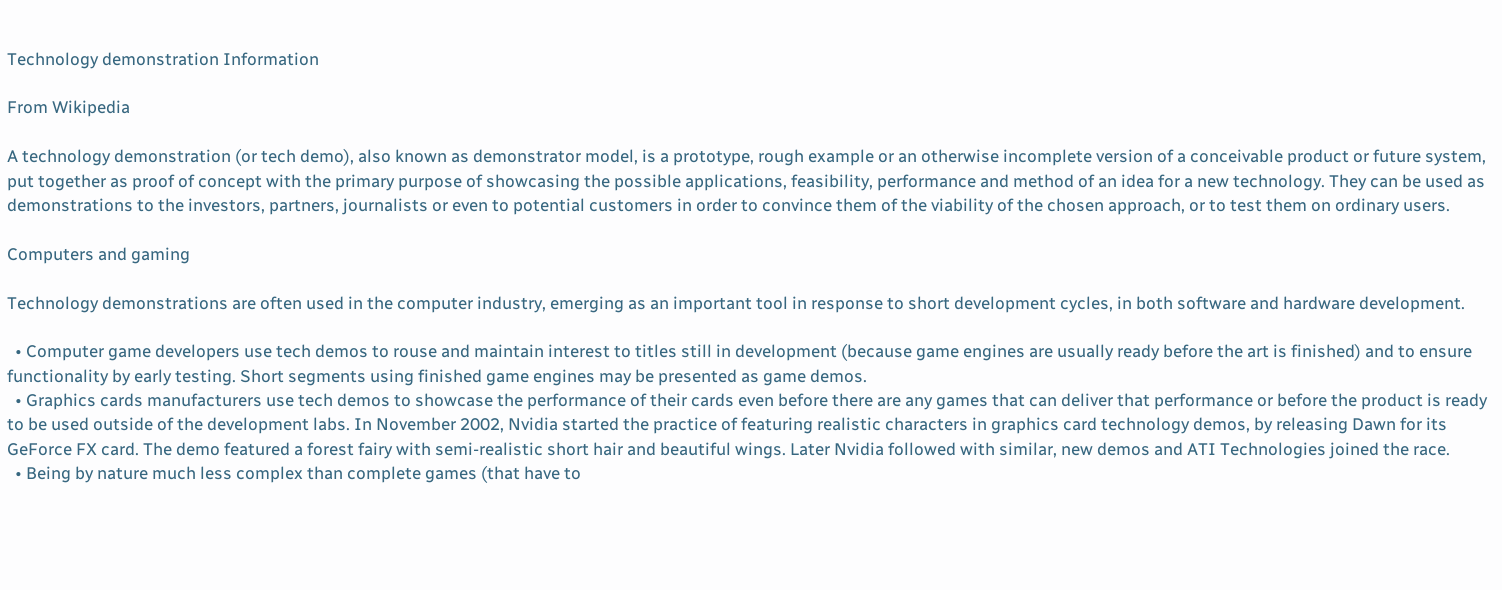Technology demonstration Information

From Wikipedia

A technology demonstration (or tech demo), also known as demonstrator model, is a prototype, rough example or an otherwise incomplete version of a conceivable product or future system, put together as proof of concept with the primary purpose of showcasing the possible applications, feasibility, performance and method of an idea for a new technology. They can be used as demonstrations to the investors, partners, journalists or even to potential customers in order to convince them of the viability of the chosen approach, or to test them on ordinary users.

Computers and gaming

Technology demonstrations are often used in the computer industry, emerging as an important tool in response to short development cycles, in both software and hardware development.

  • Computer game developers use tech demos to rouse and maintain interest to titles still in development (because game engines are usually ready before the art is finished) and to ensure functionality by early testing. Short segments using finished game engines may be presented as game demos.
  • Graphics cards manufacturers use tech demos to showcase the performance of their cards even before there are any games that can deliver that performance or before the product is ready to be used outside of the development labs. In November 2002, Nvidia started the practice of featuring realistic characters in graphics card technology demos, by releasing Dawn for its GeForce FX card. The demo featured a forest fairy with semi-realistic short hair and beautiful wings. Later Nvidia followed with similar, new demos and ATI Technologies joined the race.
  • Being by nature much less complex than complete games (that have to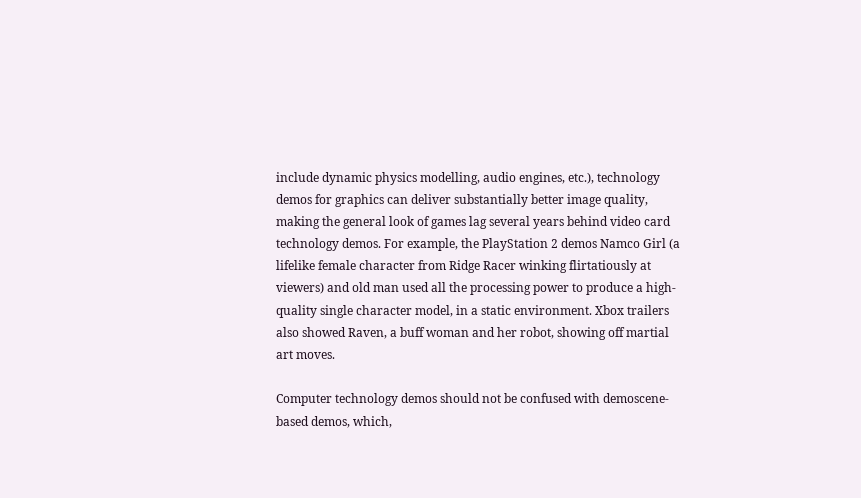include dynamic physics modelling, audio engines, etc.), technology demos for graphics can deliver substantially better image quality, making the general look of games lag several years behind video card technology demos. For example, the PlayStation 2 demos Namco Girl (a lifelike female character from Ridge Racer winking flirtatiously at viewers) and old man used all the processing power to produce a high-quality single character model, in a static environment. Xbox trailers also showed Raven, a buff woman and her robot, showing off martial art moves.

Computer technology demos should not be confused with demoscene-based demos, which,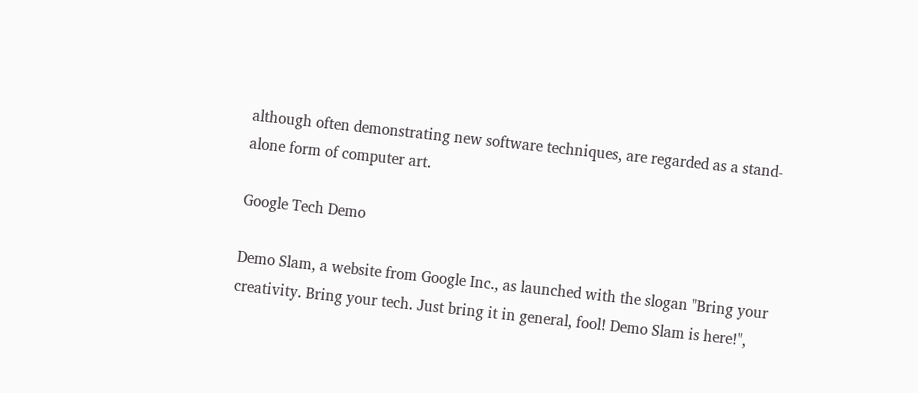although often demonstrating new software techniques, are regarded as a stand-alone form of computer art.

Google Tech Demo

Demo Slam, a website from Google Inc., as launched with the slogan "Bring your creativity. Bring your tech. Just bring it in general, fool! Demo Slam is here!",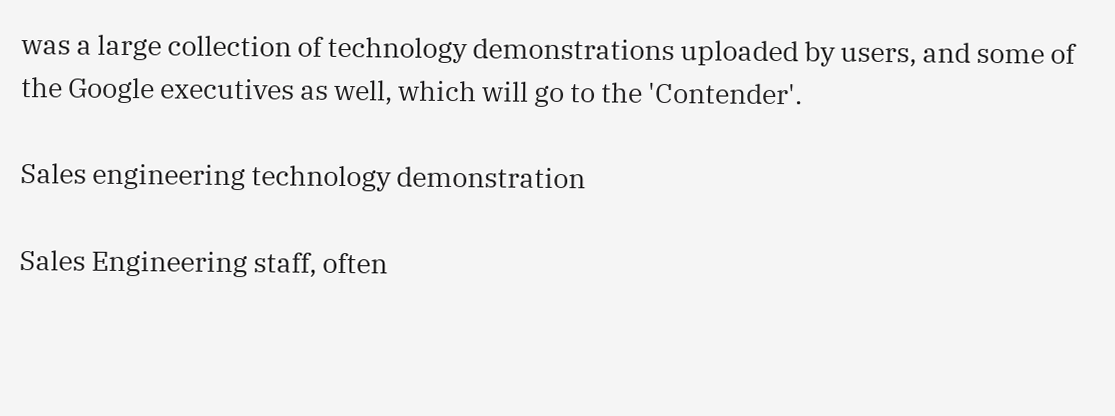was a large collection of technology demonstrations uploaded by users, and some of the Google executives as well, which will go to the 'Contender'.

Sales engineering technology demonstration

Sales Engineering staff, often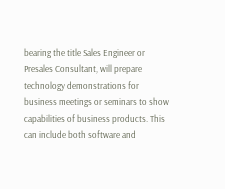bearing the title Sales Engineer or Presales Consultant, will prepare technology demonstrations for business meetings or seminars to show capabilities of business products. This can include both software and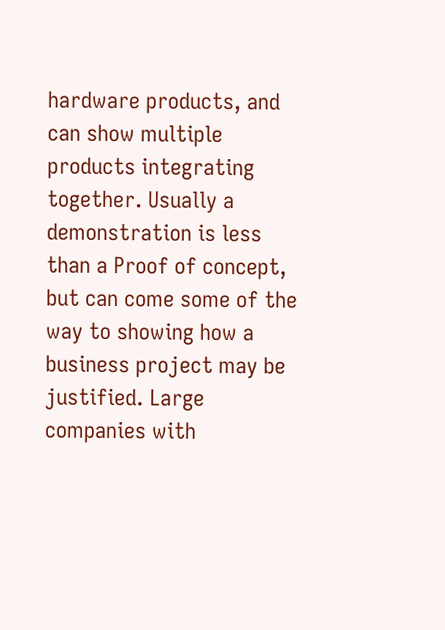hardware products, and can show multiple products integrating together. Usually a demonstration is less than a Proof of concept, but can come some of the way to showing how a business project may be justified. Large companies with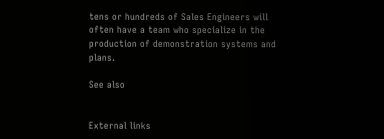tens or hundreds of Sales Engineers will often have a team who specialize in the production of demonstration systems and plans.

See also


External links